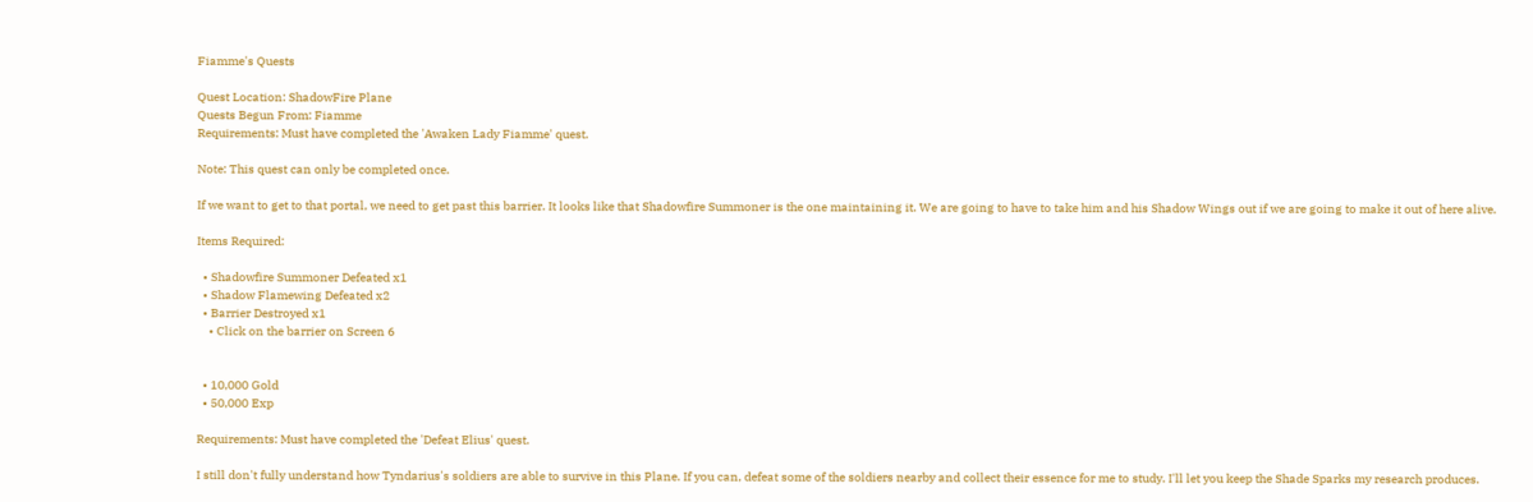Fiamme's Quests

Quest Location: ShadowFire Plane
Quests Begun From: Fiamme
Requirements: Must have completed the 'Awaken Lady Fiamme' quest.

Note: This quest can only be completed once.

If we want to get to that portal, we need to get past this barrier. It looks like that Shadowfire Summoner is the one maintaining it. We are going to have to take him and his Shadow Wings out if we are going to make it out of here alive.

Items Required:

  • Shadowfire Summoner Defeated x1
  • Shadow Flamewing Defeated x2
  • Barrier Destroyed x1
    • Click on the barrier on Screen 6


  • 10,000 Gold
  • 50,000 Exp

Requirements: Must have completed the 'Defeat Elius' quest.

I still don't fully understand how Tyndarius's soldiers are able to survive in this Plane. If you can, defeat some of the soldiers nearby and collect their essence for me to study. I'll let you keep the Shade Sparks my research produces.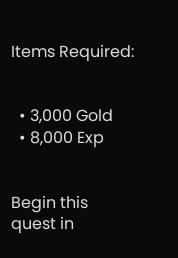Items Required:


  • 3,000 Gold
  • 8,000 Exp


Begin this quest in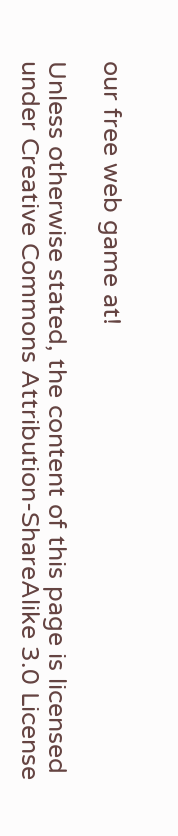our free web game at!

Unless otherwise stated, the content of this page is licensed under Creative Commons Attribution-ShareAlike 3.0 License